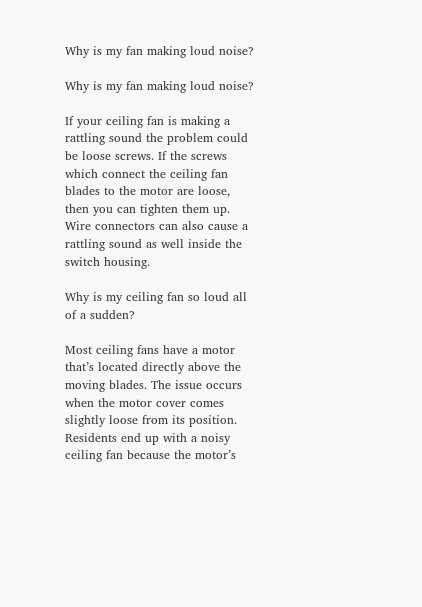Why is my fan making loud noise?

Why is my fan making loud noise?

If your ceiling fan is making a rattling sound the problem could be loose screws. If the screws which connect the ceiling fan blades to the motor are loose, then you can tighten them up. Wire connectors can also cause a rattling sound as well inside the switch housing.

Why is my ceiling fan so loud all of a sudden?

Most ceiling fans have a motor that’s located directly above the moving blades. The issue occurs when the motor cover comes slightly loose from its position. Residents end up with a noisy ceiling fan because the motor’s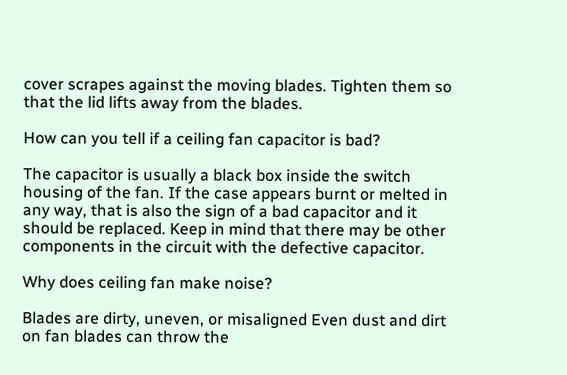cover scrapes against the moving blades. Tighten them so that the lid lifts away from the blades.

How can you tell if a ceiling fan capacitor is bad?

The capacitor is usually a black box inside the switch housing of the fan. If the case appears burnt or melted in any way, that is also the sign of a bad capacitor and it should be replaced. Keep in mind that there may be other components in the circuit with the defective capacitor.

Why does ceiling fan make noise?

Blades are dirty, uneven, or misaligned Even dust and dirt on fan blades can throw the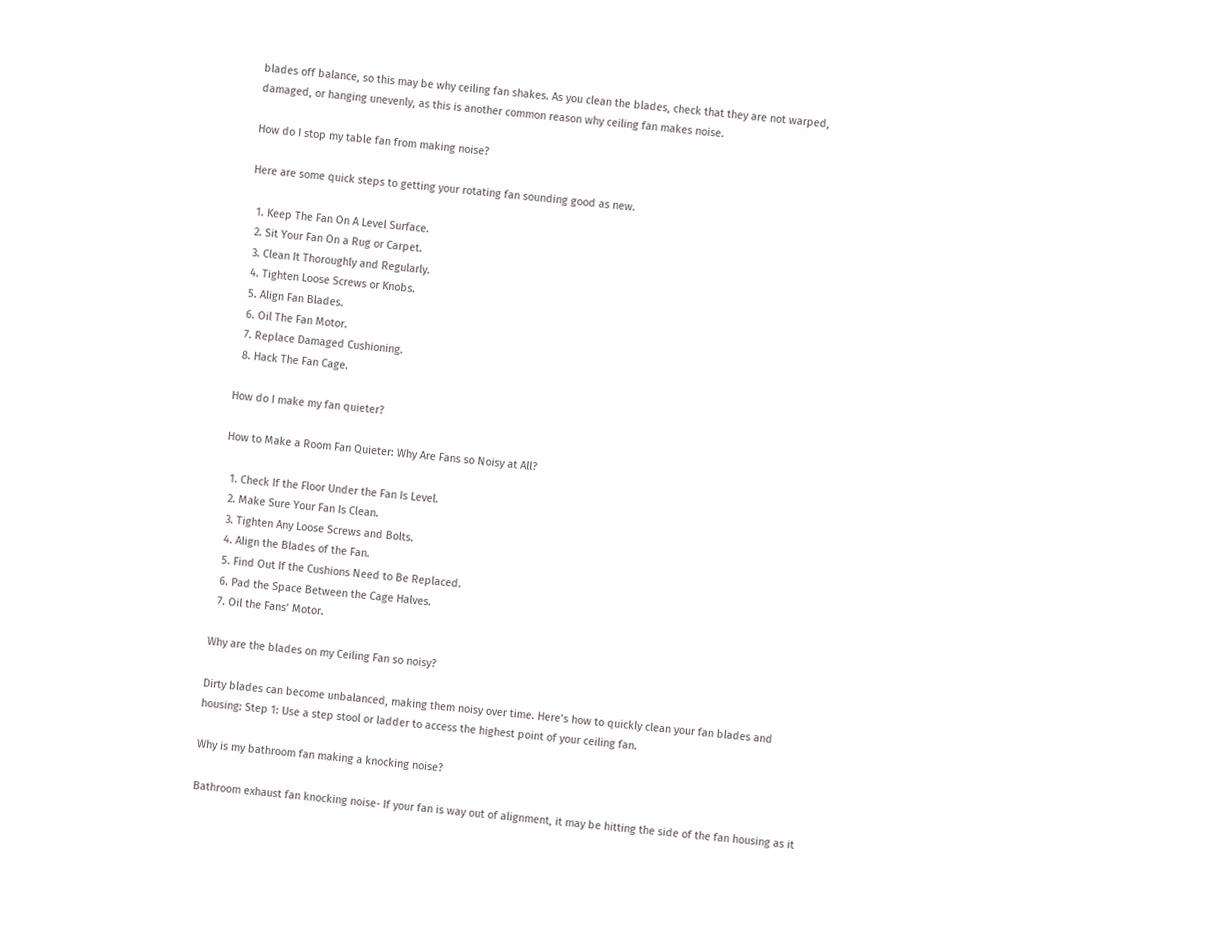blades off balance, so this may be why ceiling fan shakes. As you clean the blades, check that they are not warped, damaged, or hanging unevenly, as this is another common reason why ceiling fan makes noise.

How do I stop my table fan from making noise?

Here are some quick steps to getting your rotating fan sounding good as new.

  1. Keep The Fan On A Level Surface.
  2. Sit Your Fan On a Rug or Carpet.
  3. Clean It Thoroughly and Regularly.
  4. Tighten Loose Screws or Knobs.
  5. Align Fan Blades.
  6. Oil The Fan Motor.
  7. Replace Damaged Cushioning.
  8. Hack The Fan Cage.

How do I make my fan quieter?

How to Make a Room Fan Quieter: Why Are Fans so Noisy at All?

  1. Check If the Floor Under the Fan Is Level.
  2. Make Sure Your Fan Is Clean.
  3. Tighten Any Loose Screws and Bolts.
  4. Align the Blades of the Fan.
  5. Find Out If the Cushions Need to Be Replaced.
  6. Pad the Space Between the Cage Halves.
  7. Oil the Fans’ Motor.

Why are the blades on my Ceiling Fan so noisy?

Dirty blades can become unbalanced, making them noisy over time. Here’s how to quickly clean your fan blades and housing: Step 1: Use a step stool or ladder to access the highest point of your ceiling fan.

Why is my bathroom fan making a knocking noise?

Bathroom exhaust fan knocking noise- If your fan is way out of alignment, it may be hitting the side of the fan housing as it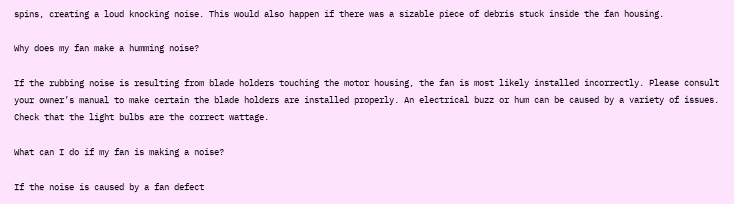spins, creating a loud knocking noise. This would also happen if there was a sizable piece of debris stuck inside the fan housing.

Why does my fan make a humming noise?

If the rubbing noise is resulting from blade holders touching the motor housing, the fan is most likely installed incorrectly. Please consult your owner’s manual to make certain the blade holders are installed properly. An electrical buzz or hum can be caused by a variety of issues. Check that the light bulbs are the correct wattage.

What can I do if my fan is making a noise?

If the noise is caused by a fan defect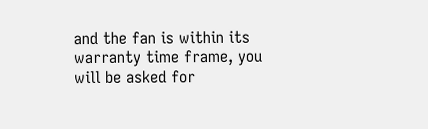and the fan is within its warranty time frame, you will be asked for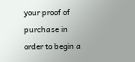your proof of purchase in order to begin a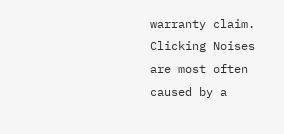warranty claim. Clicking Noises are most often caused by a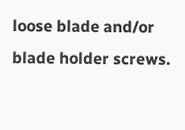loose blade and/or blade holder screws.